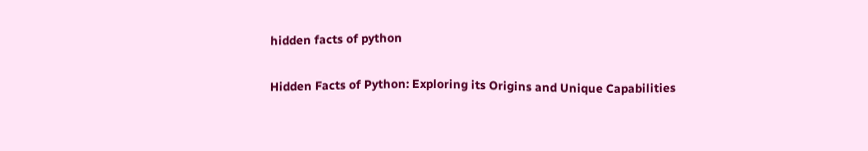hidden facts of python

Hidden Facts of Python: Exploring its Origins and Unique Capabilities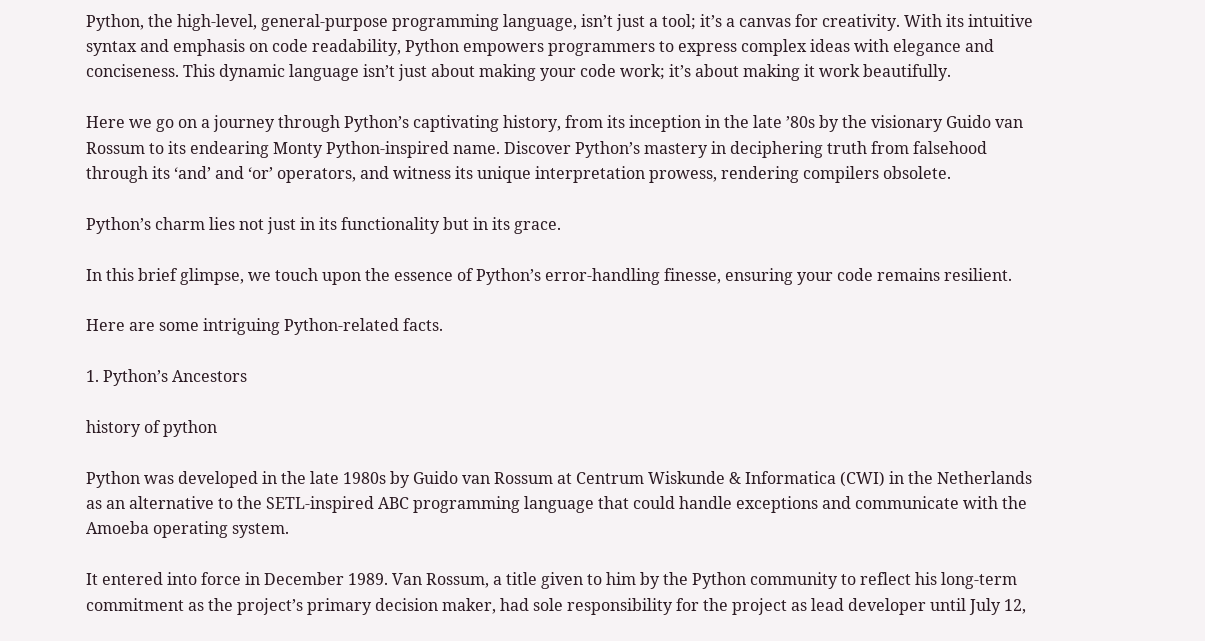Python, the high-level, general-purpose programming language, isn’t just a tool; it’s a canvas for creativity. With its intuitive syntax and emphasis on code readability, Python empowers programmers to express complex ideas with elegance and conciseness. This dynamic language isn’t just about making your code work; it’s about making it work beautifully.

Here we go on a journey through Python’s captivating history, from its inception in the late ’80s by the visionary Guido van Rossum to its endearing Monty Python-inspired name. Discover Python’s mastery in deciphering truth from falsehood through its ‘and’ and ‘or’ operators, and witness its unique interpretation prowess, rendering compilers obsolete.

Python’s charm lies not just in its functionality but in its grace.

In this brief glimpse, we touch upon the essence of Python’s error-handling finesse, ensuring your code remains resilient.

Here are some intriguing Python-related facts.

1. Python’s Ancestors

history of python

Python was developed in the late 1980s by Guido van Rossum at Centrum Wiskunde & Informatica (CWI) in the Netherlands as an alternative to the SETL-inspired ABC programming language that could handle exceptions and communicate with the Amoeba operating system.

It entered into force in December 1989. Van Rossum, a title given to him by the Python community to reflect his long-term commitment as the project’s primary decision maker, had sole responsibility for the project as lead developer until July 12,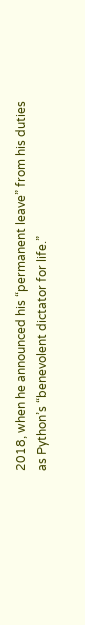2018, when he announced his “permanent leave” from his duties as Python’s “benevolent dictator for life.”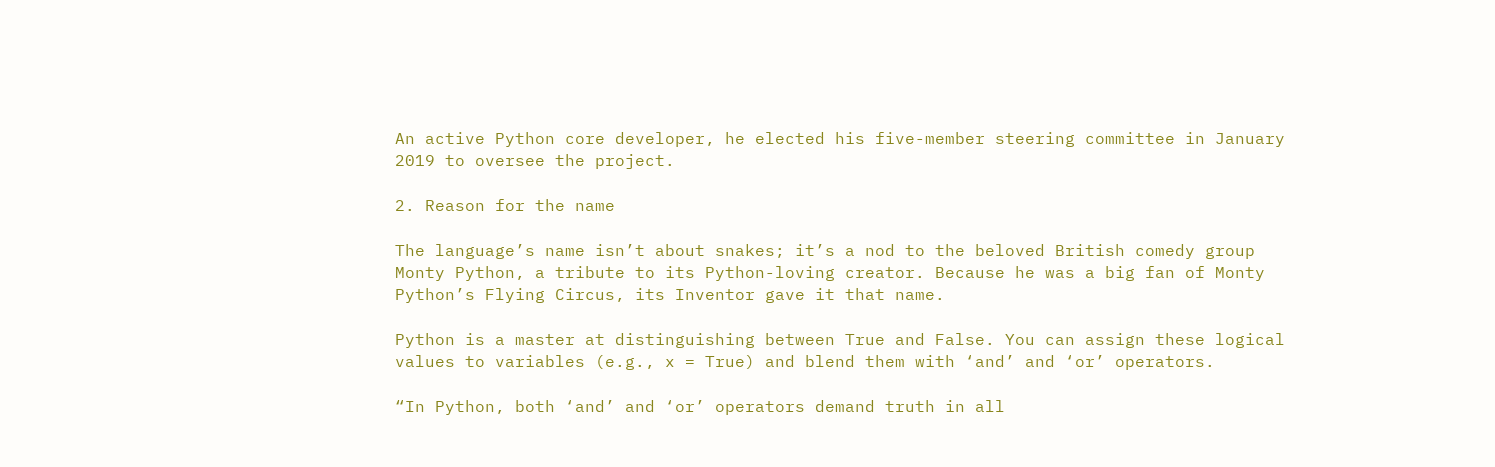An active Python core developer, he elected his five-member steering committee in January 2019 to oversee the project.

2. Reason for the name

The language’s name isn’t about snakes; it’s a nod to the beloved British comedy group Monty Python, a tribute to its Python-loving creator. Because he was a big fan of Monty Python’s Flying Circus, its Inventor gave it that name.

Python is a master at distinguishing between True and False. You can assign these logical values to variables (e.g., x = True) and blend them with ‘and’ and ‘or’ operators.

“In Python, both ‘and’ and ‘or’ operators demand truth in all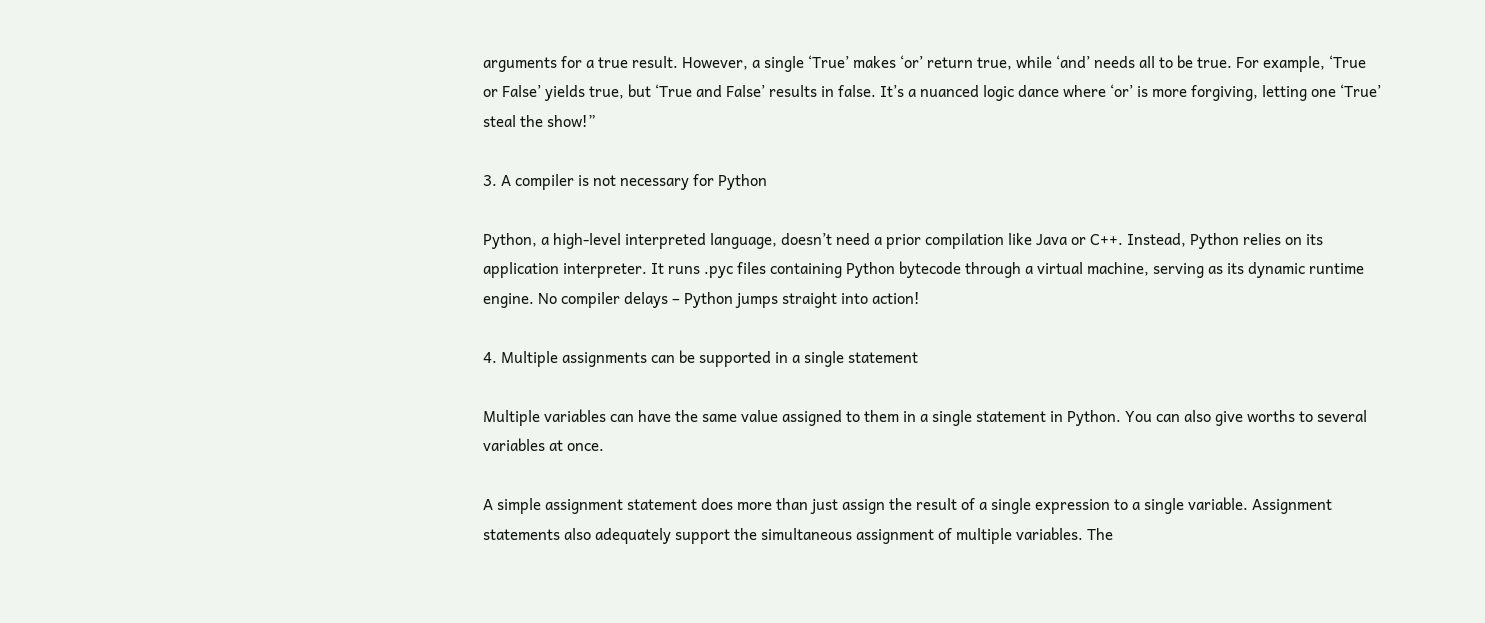arguments for a true result. However, a single ‘True’ makes ‘or’ return true, while ‘and’ needs all to be true. For example, ‘True or False’ yields true, but ‘True and False’ results in false. It’s a nuanced logic dance where ‘or’ is more forgiving, letting one ‘True’ steal the show!”

3. A compiler is not necessary for Python

Python, a high-level interpreted language, doesn’t need a prior compilation like Java or C++. Instead, Python relies on its application interpreter. It runs .pyc files containing Python bytecode through a virtual machine, serving as its dynamic runtime engine. No compiler delays – Python jumps straight into action!

4. Multiple assignments can be supported in a single statement

Multiple variables can have the same value assigned to them in a single statement in Python. You can also give worths to several variables at once.

A simple assignment statement does more than just assign the result of a single expression to a single variable. Assignment statements also adequately support the simultaneous assignment of multiple variables. The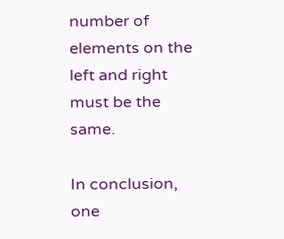number of elements on the left and right must be the same.

In conclusion, one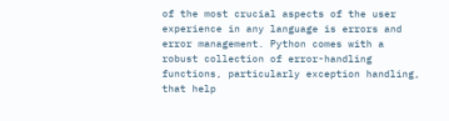of the most crucial aspects of the user experience in any language is errors and error management. Python comes with a robust collection of error-handling functions, particularly exception handling, that help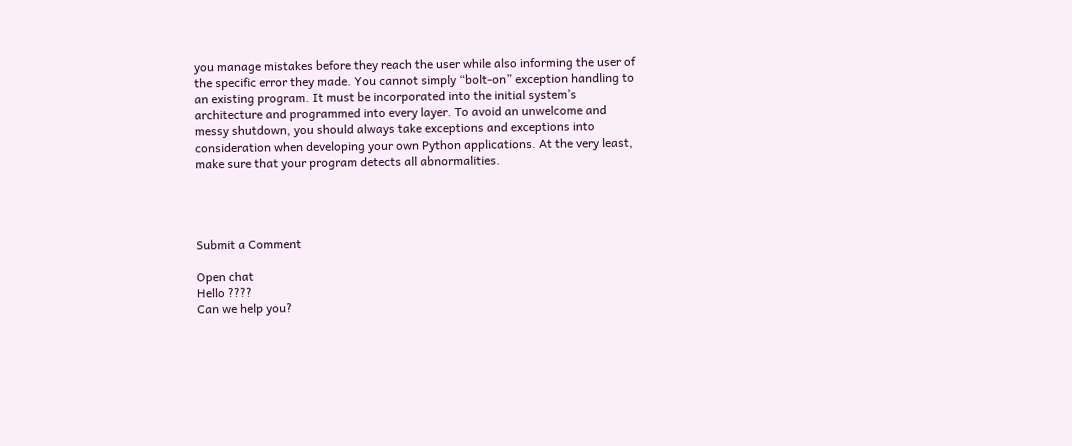you manage mistakes before they reach the user while also informing the user of the specific error they made. You cannot simply “bolt-on” exception handling to an existing program. It must be incorporated into the initial system’s architecture and programmed into every layer. To avoid an unwelcome and messy shutdown, you should always take exceptions and exceptions into consideration when developing your own Python applications. At the very least, make sure that your program detects all abnormalities.




Submit a Comment

Open chat
Hello ????
Can we help you?